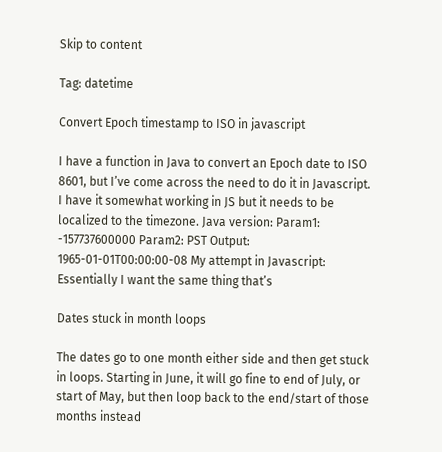Skip to content

Tag: datetime

Convert Epoch timestamp to ISO in javascript

I have a function in Java to convert an Epoch date to ISO 8601, but I’ve come across the need to do it in Javascript. I have it somewhat working in JS but it needs to be localized to the timezone. Java version: Param1: -157737600000 Param2: PST Output: 1965-01-01T00:00:00-08 My attempt in Javascript: Essentially I want the same thing that’s

Dates stuck in month loops

The dates go to one month either side and then get stuck in loops. Starting in June, it will go fine to end of July, or start of May, but then loop back to the end/start of those months instead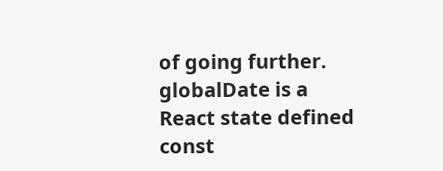of going further. globalDate is a React state defined const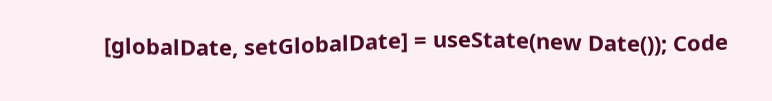[globalDate, setGlobalDate] = useState(new Date()); Code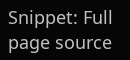Snippet: Full page source